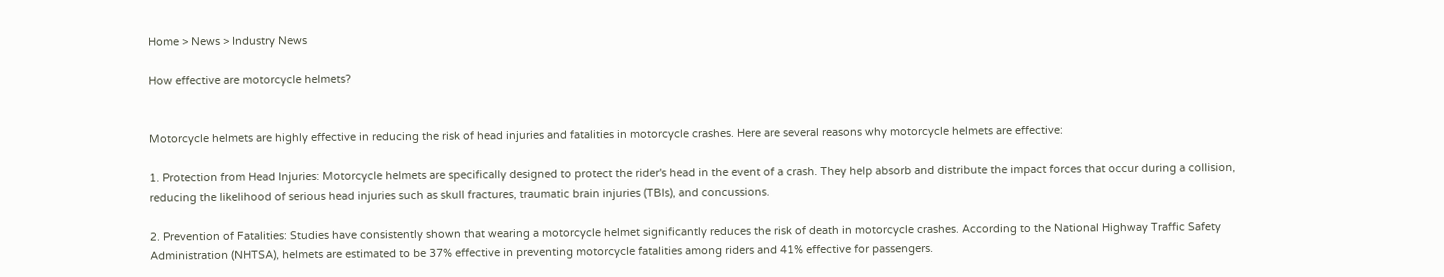Home > News > Industry News

How effective are motorcycle helmets?


Motorcycle helmets are highly effective in reducing the risk of head injuries and fatalities in motorcycle crashes. Here are several reasons why motorcycle helmets are effective:

1. Protection from Head Injuries: Motorcycle helmets are specifically designed to protect the rider's head in the event of a crash. They help absorb and distribute the impact forces that occur during a collision, reducing the likelihood of serious head injuries such as skull fractures, traumatic brain injuries (TBIs), and concussions.

2. Prevention of Fatalities: Studies have consistently shown that wearing a motorcycle helmet significantly reduces the risk of death in motorcycle crashes. According to the National Highway Traffic Safety Administration (NHTSA), helmets are estimated to be 37% effective in preventing motorcycle fatalities among riders and 41% effective for passengers.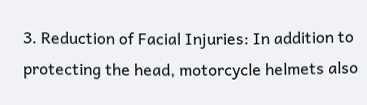3. Reduction of Facial Injuries: In addition to protecting the head, motorcycle helmets also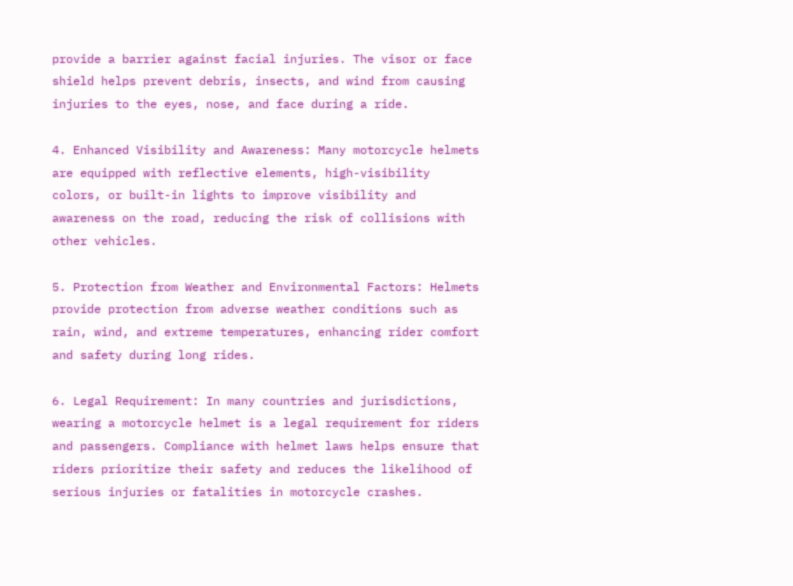provide a barrier against facial injuries. The visor or face shield helps prevent debris, insects, and wind from causing injuries to the eyes, nose, and face during a ride.

4. Enhanced Visibility and Awareness: Many motorcycle helmets are equipped with reflective elements, high-visibility colors, or built-in lights to improve visibility and awareness on the road, reducing the risk of collisions with other vehicles.

5. Protection from Weather and Environmental Factors: Helmets provide protection from adverse weather conditions such as rain, wind, and extreme temperatures, enhancing rider comfort and safety during long rides.

6. Legal Requirement: In many countries and jurisdictions, wearing a motorcycle helmet is a legal requirement for riders and passengers. Compliance with helmet laws helps ensure that riders prioritize their safety and reduces the likelihood of serious injuries or fatalities in motorcycle crashes.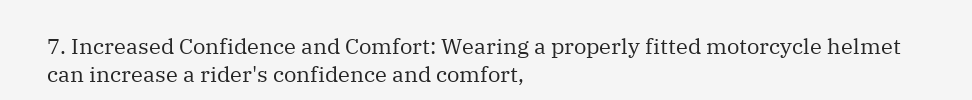7. Increased Confidence and Comfort: Wearing a properly fitted motorcycle helmet can increase a rider's confidence and comfort,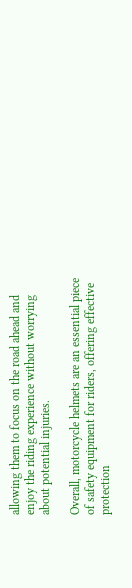allowing them to focus on the road ahead and enjoy the riding experience without worrying about potential injuries.

Overall, motorcycle helmets are an essential piece of safety equipment for riders, offering effective protection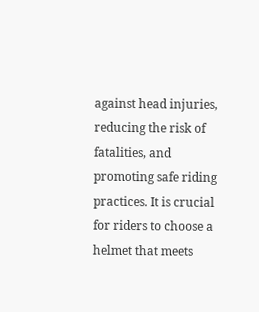against head injuries, reducing the risk of fatalities, and promoting safe riding practices. It is crucial for riders to choose a helmet that meets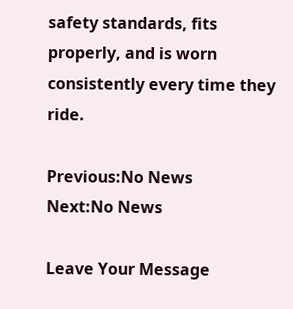safety standards, fits properly, and is worn consistently every time they ride.

Previous:No News
Next:No News

Leave Your Message